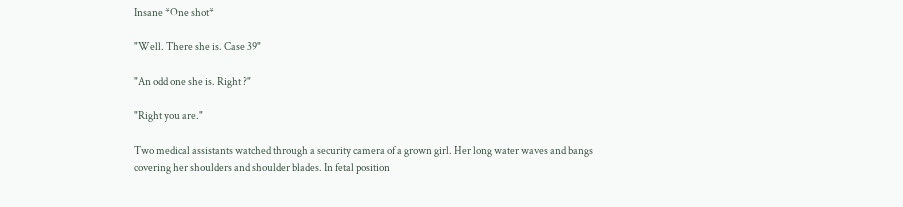Insane *One shot*

"Well. There she is. Case 39"

"An odd one she is. Right ?"

"Right you are."

Two medical assistants watched through a security camera of a grown girl. Her long water waves and bangs covering her shoulders and shoulder blades. In fetal position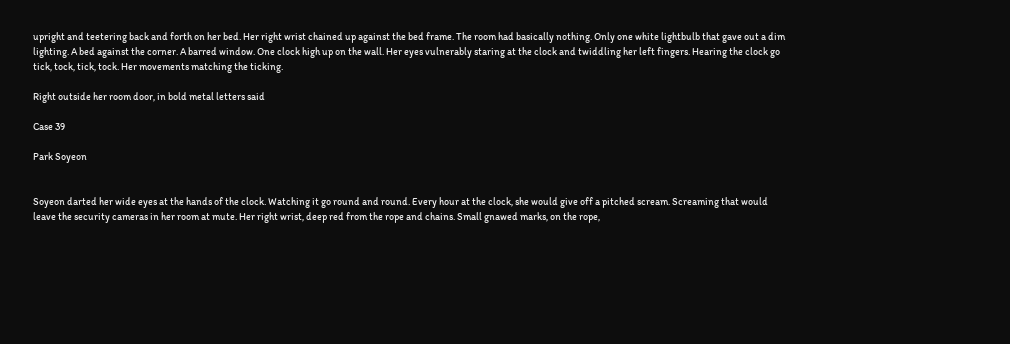upright and teetering back and forth on her bed. Her right wrist chained up against the bed frame. The room had basically nothing. Only one white lightbulb that gave out a dim lighting. A bed against the corner. A barred window. One clock high up on the wall. Her eyes vulnerably staring at the clock and twiddling her left fingers. Hearing the clock go tick, tock, tick, tock. Her movements matching the ticking.

Right outside her room door, in bold metal letters said

Case 39

Park Soyeon


Soyeon darted her wide eyes at the hands of the clock. Watching it go round and round. Every hour at the clock, she would give off a pitched scream. Screaming that would leave the security cameras in her room at mute. Her right wrist, deep red from the rope and chains. Small gnawed marks, on the rope,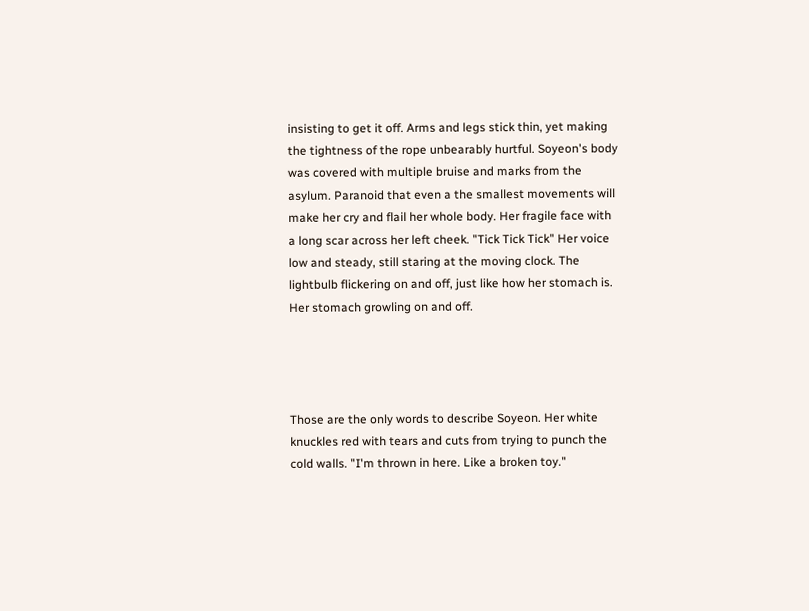insisting to get it off. Arms and legs stick thin, yet making the tightness of the rope unbearably hurtful. Soyeon's body was covered with multiple bruise and marks from the asylum. Paranoid that even a the smallest movements will make her cry and flail her whole body. Her fragile face with a long scar across her left cheek. "Tick Tick Tick" Her voice low and steady, still staring at the moving clock. The lightbulb flickering on and off, just like how her stomach is. Her stomach growling on and off.




Those are the only words to describe Soyeon. Her white knuckles red with tears and cuts from trying to punch the cold walls. "I'm thrown in here. Like a broken toy."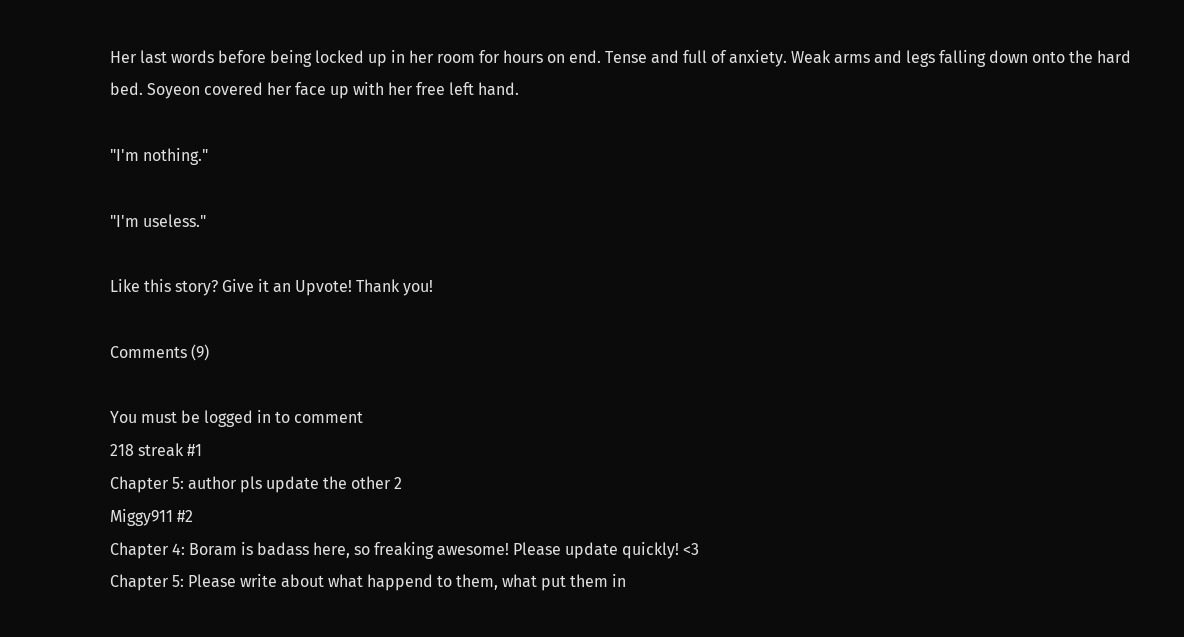Her last words before being locked up in her room for hours on end. Tense and full of anxiety. Weak arms and legs falling down onto the hard bed. Soyeon covered her face up with her free left hand.

"I'm nothing."

"I'm useless."

Like this story? Give it an Upvote! Thank you!

Comments (9)

You must be logged in to comment
218 streak #1
Chapter 5: author pls update the other 2
Miggy911 #2
Chapter 4: Boram is badass here, so freaking awesome! Please update quickly! <3
Chapter 5: Please write about what happend to them, what put them in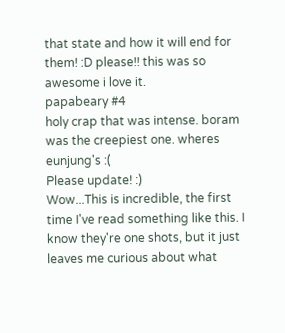that state and how it will end for them! :D please!! this was so awesome i love it.
papabeary #4
holy crap that was intense. boram was the creepiest one. wheres eunjung's :(
Please update! :)
Wow...This is incredible, the first time I've read something like this. I know they're one shots, but it just leaves me curious about what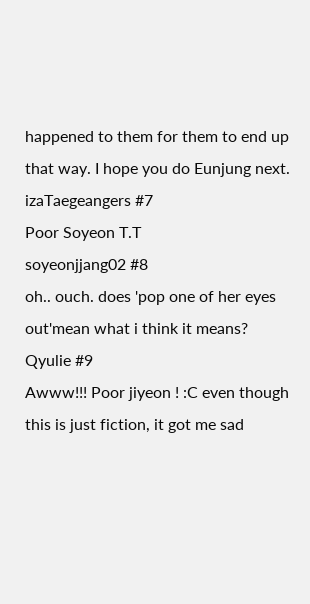happened to them for them to end up that way. I hope you do Eunjung next.
izaTaegeangers #7
Poor Soyeon T.T
soyeonjjang02 #8
oh.. ouch. does 'pop one of her eyes out'mean what i think it means?
Qyulie #9
Awww!!! Poor jiyeon ! :C even though this is just fiction, it got me sad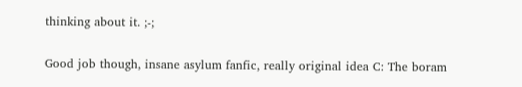thinking about it. ;-;

Good job though, insane asylum fanfic, really original idea C: The boram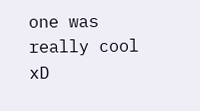one was really cool xD